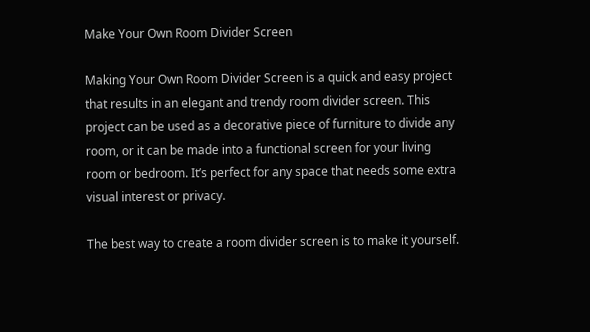Make Your Own Room Divider Screen

Making Your Own Room Divider Screen is a quick and easy project that results in an elegant and trendy room divider screen. This project can be used as a decorative piece of furniture to divide any room, or it can be made into a functional screen for your living room or bedroom. It’s perfect for any space that needs some extra visual interest or privacy.

The best way to create a room divider screen is to make it yourself.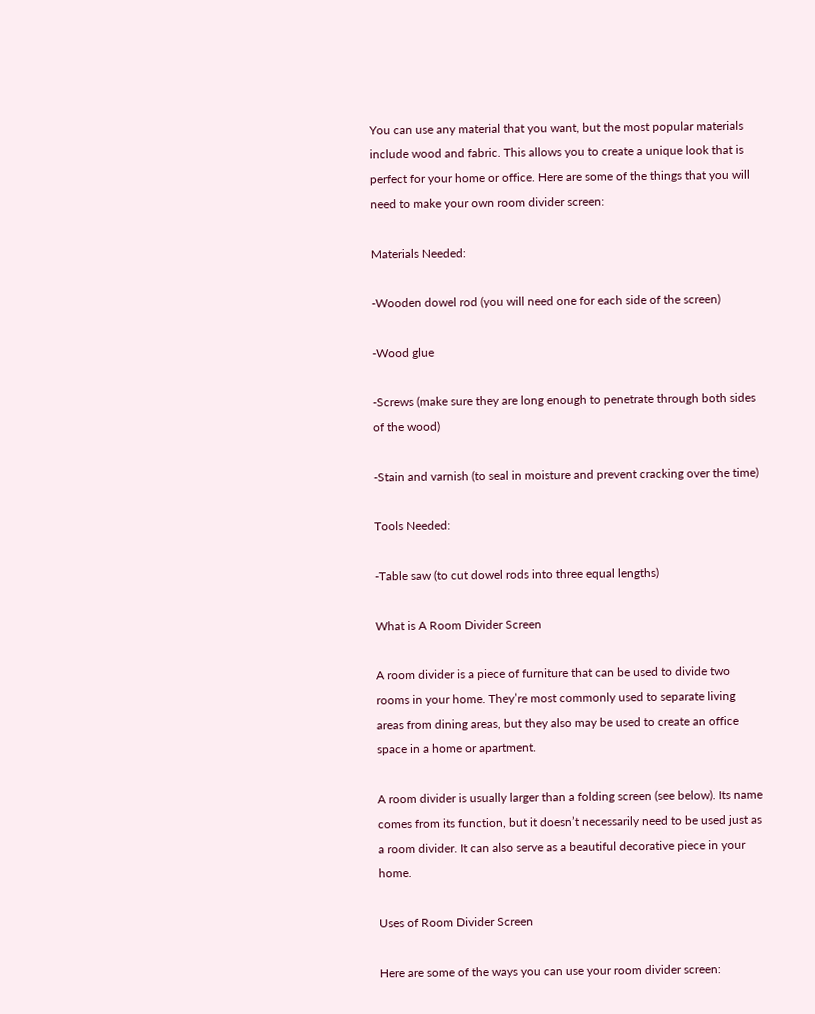You can use any material that you want, but the most popular materials include wood and fabric. This allows you to create a unique look that is perfect for your home or office. Here are some of the things that you will need to make your own room divider screen:

Materials Needed:

-Wooden dowel rod (you will need one for each side of the screen)

-Wood glue

-Screws (make sure they are long enough to penetrate through both sides of the wood)

-Stain and varnish (to seal in moisture and prevent cracking over the time)

Tools Needed:

-Table saw (to cut dowel rods into three equal lengths)

What is A Room Divider Screen

A room divider is a piece of furniture that can be used to divide two rooms in your home. They’re most commonly used to separate living areas from dining areas, but they also may be used to create an office space in a home or apartment.

A room divider is usually larger than a folding screen (see below). Its name comes from its function, but it doesn’t necessarily need to be used just as a room divider. It can also serve as a beautiful decorative piece in your home.

Uses of Room Divider Screen

Here are some of the ways you can use your room divider screen: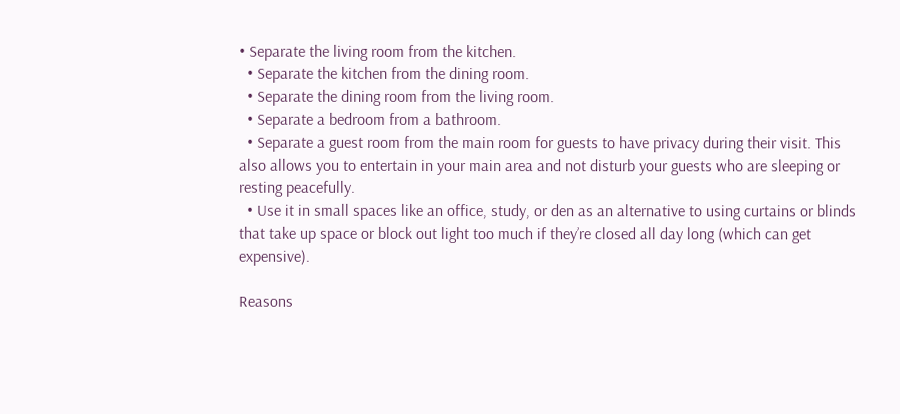• Separate the living room from the kitchen.
  • Separate the kitchen from the dining room.
  • Separate the dining room from the living room.
  • Separate a bedroom from a bathroom.
  • Separate a guest room from the main room for guests to have privacy during their visit. This also allows you to entertain in your main area and not disturb your guests who are sleeping or resting peacefully.
  • Use it in small spaces like an office, study, or den as an alternative to using curtains or blinds that take up space or block out light too much if they’re closed all day long (which can get expensive).

Reasons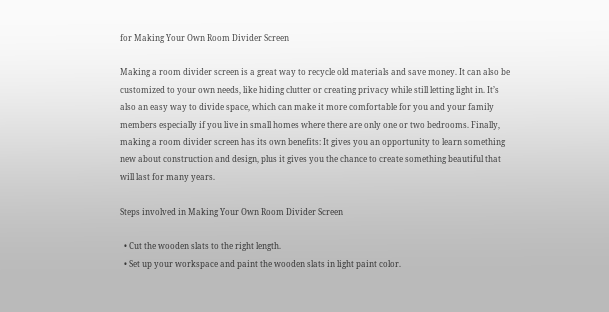for Making Your Own Room Divider Screen

Making a room divider screen is a great way to recycle old materials and save money. It can also be customized to your own needs, like hiding clutter or creating privacy while still letting light in. It’s also an easy way to divide space, which can make it more comfortable for you and your family members especially if you live in small homes where there are only one or two bedrooms. Finally, making a room divider screen has its own benefits: It gives you an opportunity to learn something new about construction and design, plus it gives you the chance to create something beautiful that will last for many years.

Steps involved in Making Your Own Room Divider Screen

  • Cut the wooden slats to the right length.
  • Set up your workspace and paint the wooden slats in light paint color.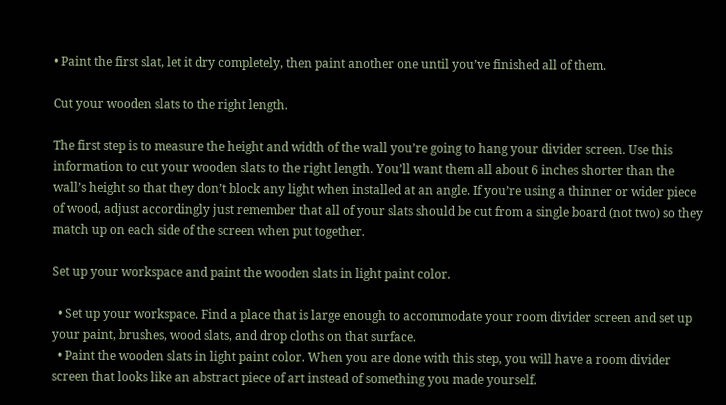• Paint the first slat, let it dry completely, then paint another one until you’ve finished all of them.

Cut your wooden slats to the right length.

The first step is to measure the height and width of the wall you’re going to hang your divider screen. Use this information to cut your wooden slats to the right length. You’ll want them all about 6 inches shorter than the wall’s height so that they don’t block any light when installed at an angle. If you’re using a thinner or wider piece of wood, adjust accordingly just remember that all of your slats should be cut from a single board (not two) so they match up on each side of the screen when put together.

Set up your workspace and paint the wooden slats in light paint color.

  • Set up your workspace. Find a place that is large enough to accommodate your room divider screen and set up your paint, brushes, wood slats, and drop cloths on that surface.
  • Paint the wooden slats in light paint color. When you are done with this step, you will have a room divider screen that looks like an abstract piece of art instead of something you made yourself.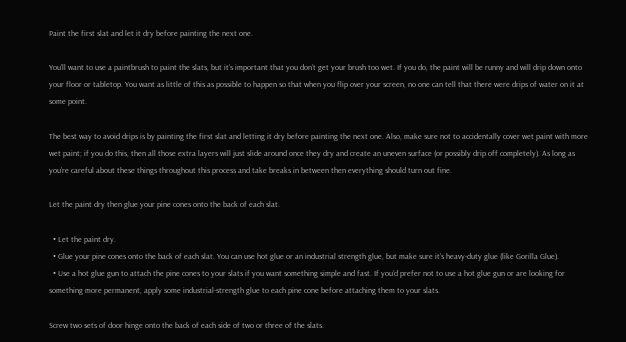Paint the first slat and let it dry before painting the next one.

You’ll want to use a paintbrush to paint the slats, but it’s important that you don’t get your brush too wet. If you do, the paint will be runny and will drip down onto your floor or tabletop. You want as little of this as possible to happen so that when you flip over your screen, no one can tell that there were drips of water on it at some point.

The best way to avoid drips is by painting the first slat and letting it dry before painting the next one. Also, make sure not to accidentally cover wet paint with more wet paint; if you do this, then all those extra layers will just slide around once they dry and create an uneven surface (or possibly drip off completely). As long as you’re careful about these things throughout this process and take breaks in between then everything should turn out fine.

Let the paint dry then glue your pine cones onto the back of each slat.

  • Let the paint dry.
  • Glue your pine cones onto the back of each slat. You can use hot glue or an industrial strength glue, but make sure it’s heavy-duty glue (like Gorilla Glue).
  • Use a hot glue gun to attach the pine cones to your slats if you want something simple and fast. If you’d prefer not to use a hot glue gun or are looking for something more permanent, apply some industrial-strength glue to each pine cone before attaching them to your slats.

Screw two sets of door hinge onto the back of each side of two or three of the slats.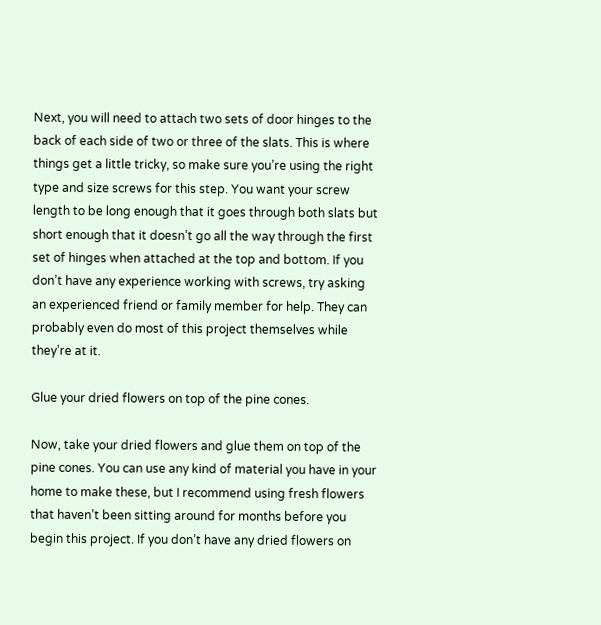Next, you will need to attach two sets of door hinges to the back of each side of two or three of the slats. This is where things get a little tricky, so make sure you’re using the right type and size screws for this step. You want your screw length to be long enough that it goes through both slats but short enough that it doesn’t go all the way through the first set of hinges when attached at the top and bottom. If you don’t have any experience working with screws, try asking an experienced friend or family member for help. They can probably even do most of this project themselves while they’re at it.

Glue your dried flowers on top of the pine cones.

Now, take your dried flowers and glue them on top of the pine cones. You can use any kind of material you have in your home to make these, but I recommend using fresh flowers that haven’t been sitting around for months before you begin this project. If you don’t have any dried flowers on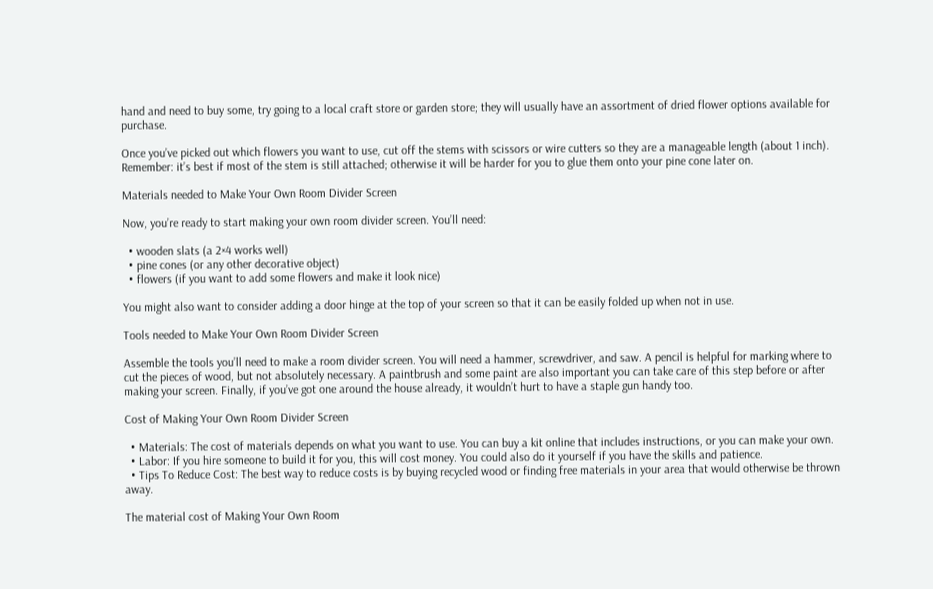hand and need to buy some, try going to a local craft store or garden store; they will usually have an assortment of dried flower options available for purchase.

Once you’ve picked out which flowers you want to use, cut off the stems with scissors or wire cutters so they are a manageable length (about 1 inch). Remember: it’s best if most of the stem is still attached; otherwise it will be harder for you to glue them onto your pine cone later on.

Materials needed to Make Your Own Room Divider Screen

Now, you’re ready to start making your own room divider screen. You’ll need:

  • wooden slats (a 2×4 works well)
  • pine cones (or any other decorative object)
  • flowers (if you want to add some flowers and make it look nice)

You might also want to consider adding a door hinge at the top of your screen so that it can be easily folded up when not in use.

Tools needed to Make Your Own Room Divider Screen

Assemble the tools you’ll need to make a room divider screen. You will need a hammer, screwdriver, and saw. A pencil is helpful for marking where to cut the pieces of wood, but not absolutely necessary. A paintbrush and some paint are also important you can take care of this step before or after making your screen. Finally, if you’ve got one around the house already, it wouldn’t hurt to have a staple gun handy too.

Cost of Making Your Own Room Divider Screen

  • Materials: The cost of materials depends on what you want to use. You can buy a kit online that includes instructions, or you can make your own.
  • Labor: If you hire someone to build it for you, this will cost money. You could also do it yourself if you have the skills and patience.
  • Tips To Reduce Cost: The best way to reduce costs is by buying recycled wood or finding free materials in your area that would otherwise be thrown away.

The material cost of Making Your Own Room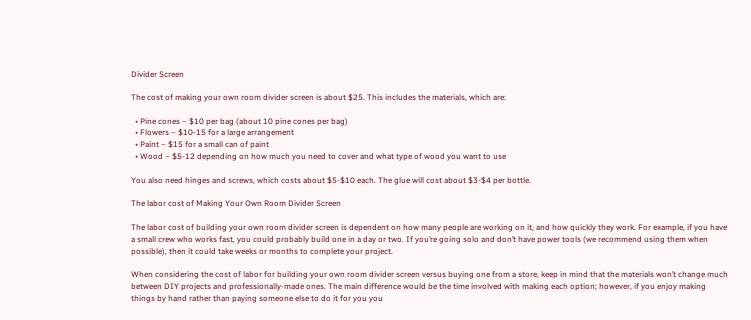Divider Screen

The cost of making your own room divider screen is about $25. This includes the materials, which are:

  • Pine cones – $10 per bag (about 10 pine cones per bag)
  • Flowers – $10-15 for a large arrangement
  • Paint – $15 for a small can of paint
  • Wood – $5-12 depending on how much you need to cover and what type of wood you want to use

You also need hinges and screws, which costs about $5-$10 each. The glue will cost about $3-$4 per bottle.

The labor cost of Making Your Own Room Divider Screen

The labor cost of building your own room divider screen is dependent on how many people are working on it, and how quickly they work. For example, if you have a small crew who works fast, you could probably build one in a day or two. If you’re going solo and don’t have power tools (we recommend using them when possible), then it could take weeks or months to complete your project.

When considering the cost of labor for building your own room divider screen versus buying one from a store, keep in mind that the materials won’t change much between DIY projects and professionally-made ones. The main difference would be the time involved with making each option; however, if you enjoy making things by hand rather than paying someone else to do it for you you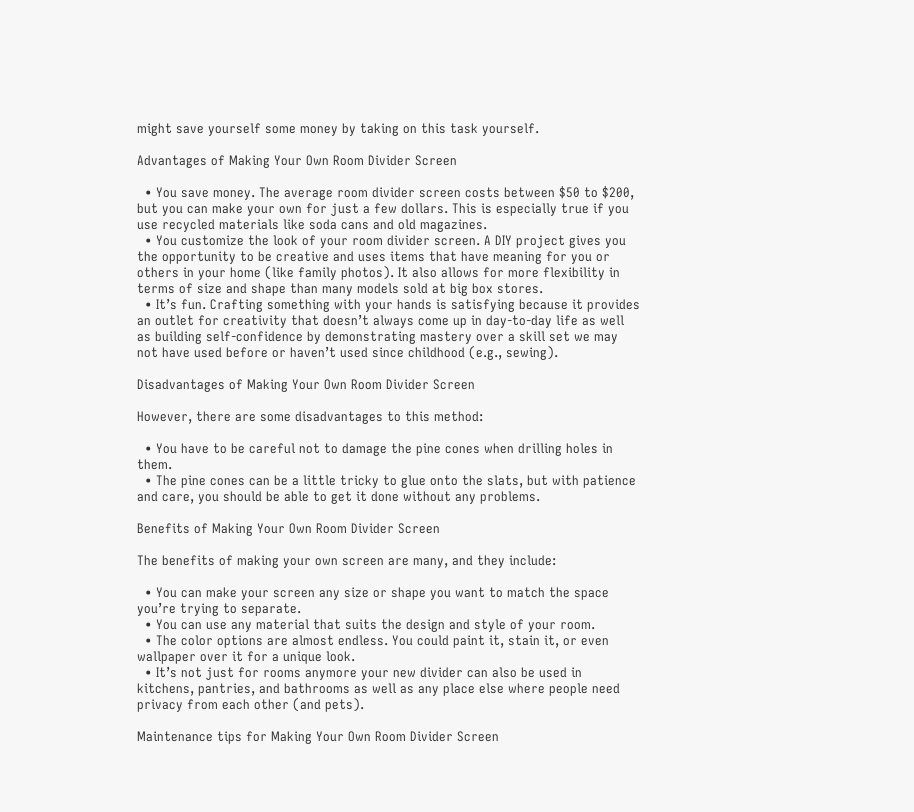might save yourself some money by taking on this task yourself.

Advantages of Making Your Own Room Divider Screen

  • You save money. The average room divider screen costs between $50 to $200, but you can make your own for just a few dollars. This is especially true if you use recycled materials like soda cans and old magazines.
  • You customize the look of your room divider screen. A DIY project gives you the opportunity to be creative and uses items that have meaning for you or others in your home (like family photos). It also allows for more flexibility in terms of size and shape than many models sold at big box stores.
  • It’s fun. Crafting something with your hands is satisfying because it provides an outlet for creativity that doesn’t always come up in day-to-day life as well as building self-confidence by demonstrating mastery over a skill set we may not have used before or haven’t used since childhood (e.g., sewing).

Disadvantages of Making Your Own Room Divider Screen

However, there are some disadvantages to this method:

  • You have to be careful not to damage the pine cones when drilling holes in them.
  • The pine cones can be a little tricky to glue onto the slats, but with patience and care, you should be able to get it done without any problems.

Benefits of Making Your Own Room Divider Screen

The benefits of making your own screen are many, and they include:

  • You can make your screen any size or shape you want to match the space you’re trying to separate.
  • You can use any material that suits the design and style of your room.
  • The color options are almost endless. You could paint it, stain it, or even wallpaper over it for a unique look.
  • It’s not just for rooms anymore your new divider can also be used in kitchens, pantries, and bathrooms as well as any place else where people need privacy from each other (and pets).

Maintenance tips for Making Your Own Room Divider Screen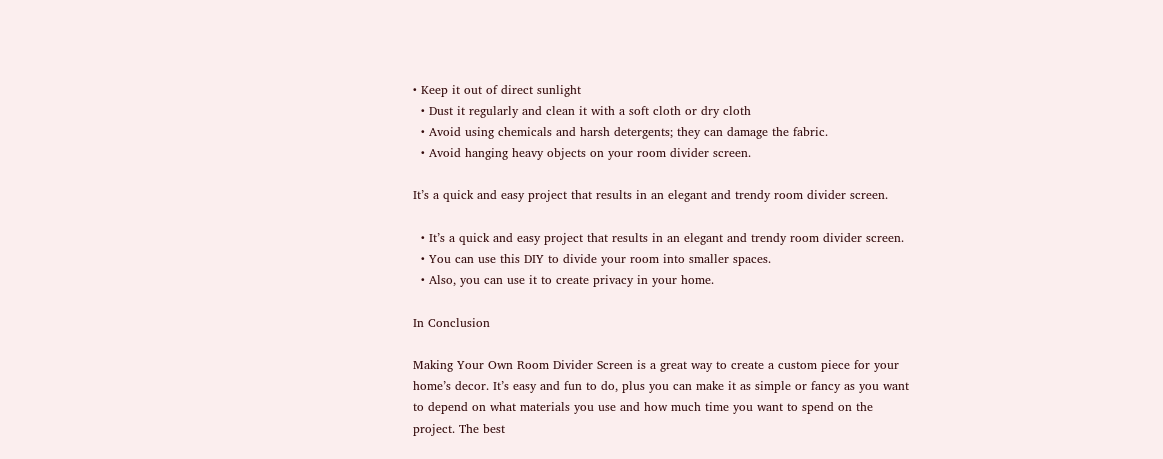• Keep it out of direct sunlight
  • Dust it regularly and clean it with a soft cloth or dry cloth
  • Avoid using chemicals and harsh detergents; they can damage the fabric.
  • Avoid hanging heavy objects on your room divider screen.

It’s a quick and easy project that results in an elegant and trendy room divider screen.

  • It’s a quick and easy project that results in an elegant and trendy room divider screen.
  • You can use this DIY to divide your room into smaller spaces.
  • Also, you can use it to create privacy in your home.

In Conclusion

Making Your Own Room Divider Screen is a great way to create a custom piece for your home’s decor. It’s easy and fun to do, plus you can make it as simple or fancy as you want to depend on what materials you use and how much time you want to spend on the project. The best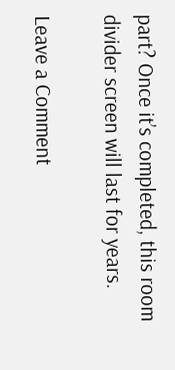part? Once it’s completed, this room divider screen will last for years.

Leave a Comment